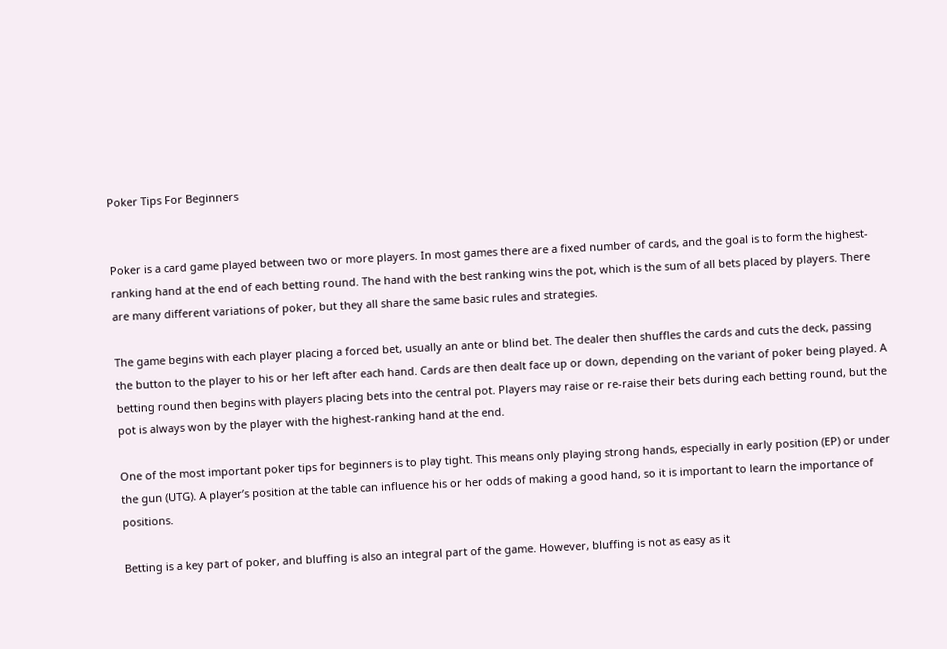Poker Tips For Beginners


Poker is a card game played between two or more players. In most games there are a fixed number of cards, and the goal is to form the highest-ranking hand at the end of each betting round. The hand with the best ranking wins the pot, which is the sum of all bets placed by players. There are many different variations of poker, but they all share the same basic rules and strategies.

The game begins with each player placing a forced bet, usually an ante or blind bet. The dealer then shuffles the cards and cuts the deck, passing the button to the player to his or her left after each hand. Cards are then dealt face up or down, depending on the variant of poker being played. A betting round then begins with players placing bets into the central pot. Players may raise or re-raise their bets during each betting round, but the pot is always won by the player with the highest-ranking hand at the end.

One of the most important poker tips for beginners is to play tight. This means only playing strong hands, especially in early position (EP) or under the gun (UTG). A player’s position at the table can influence his or her odds of making a good hand, so it is important to learn the importance of positions.

Betting is a key part of poker, and bluffing is also an integral part of the game. However, bluffing is not as easy as it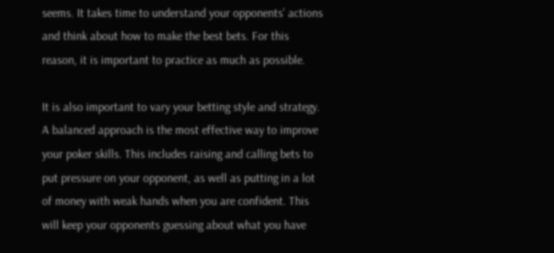seems. It takes time to understand your opponents’ actions and think about how to make the best bets. For this reason, it is important to practice as much as possible.

It is also important to vary your betting style and strategy. A balanced approach is the most effective way to improve your poker skills. This includes raising and calling bets to put pressure on your opponent, as well as putting in a lot of money with weak hands when you are confident. This will keep your opponents guessing about what you have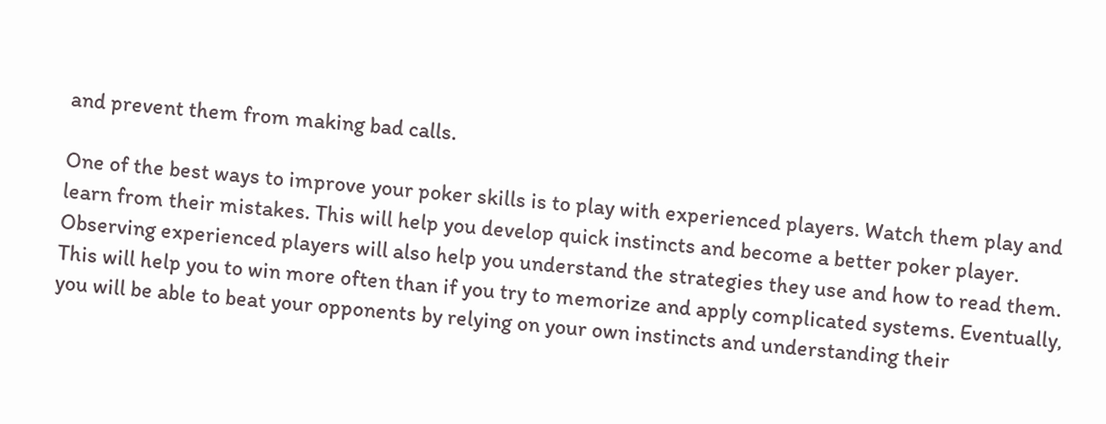and prevent them from making bad calls.

One of the best ways to improve your poker skills is to play with experienced players. Watch them play and learn from their mistakes. This will help you develop quick instincts and become a better poker player. Observing experienced players will also help you understand the strategies they use and how to read them. This will help you to win more often than if you try to memorize and apply complicated systems. Eventually, you will be able to beat your opponents by relying on your own instincts and understanding their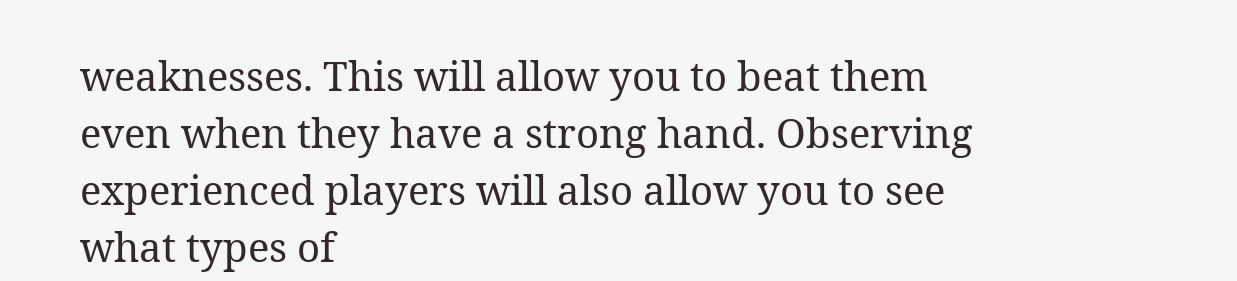weaknesses. This will allow you to beat them even when they have a strong hand. Observing experienced players will also allow you to see what types of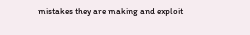mistakes they are making and exploit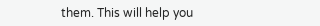them. This will help you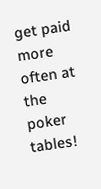get paid more often at the poker tables!